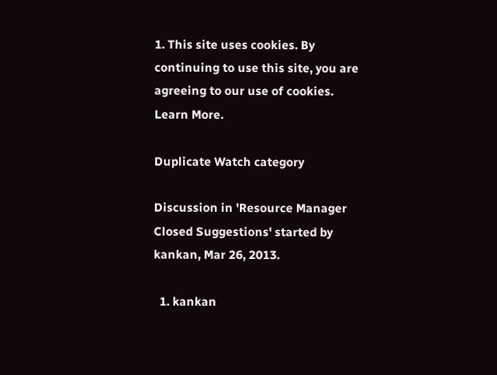1. This site uses cookies. By continuing to use this site, you are agreeing to our use of cookies. Learn More.

Duplicate Watch category

Discussion in 'Resource Manager Closed Suggestions' started by kankan, Mar 26, 2013.

  1. kankan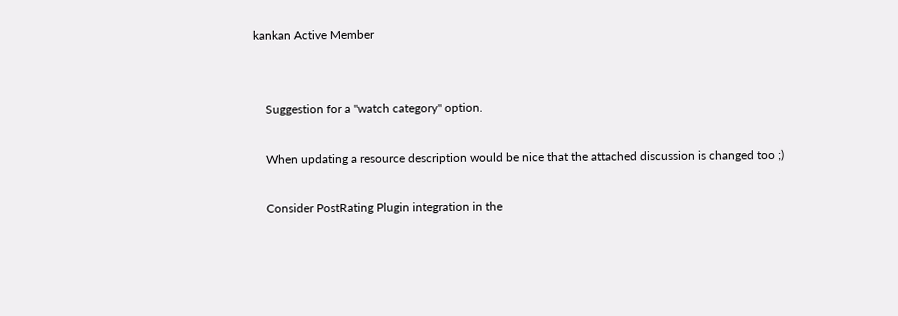kankan Active Member


    Suggestion for a "watch category" option.

    When updating a resource description would be nice that the attached discussion is changed too ;)

    Consider PostRating Plugin integration in the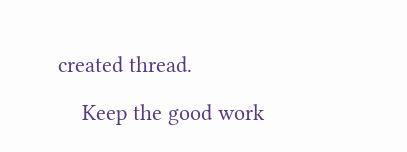created thread.

    Keep the good work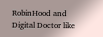RobinHood and Digital Doctor like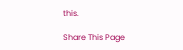this.

Share This Page